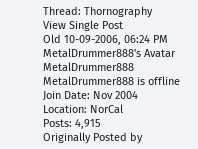Thread: Thornography
View Single Post
Old 10-09-2006, 06:24 PM
MetalDrummer888's Avatar
MetalDrummer888 MetalDrummer888 is offline
Join Date: Nov 2004
Location: NorCal
Posts: 4,915
Originally Posted by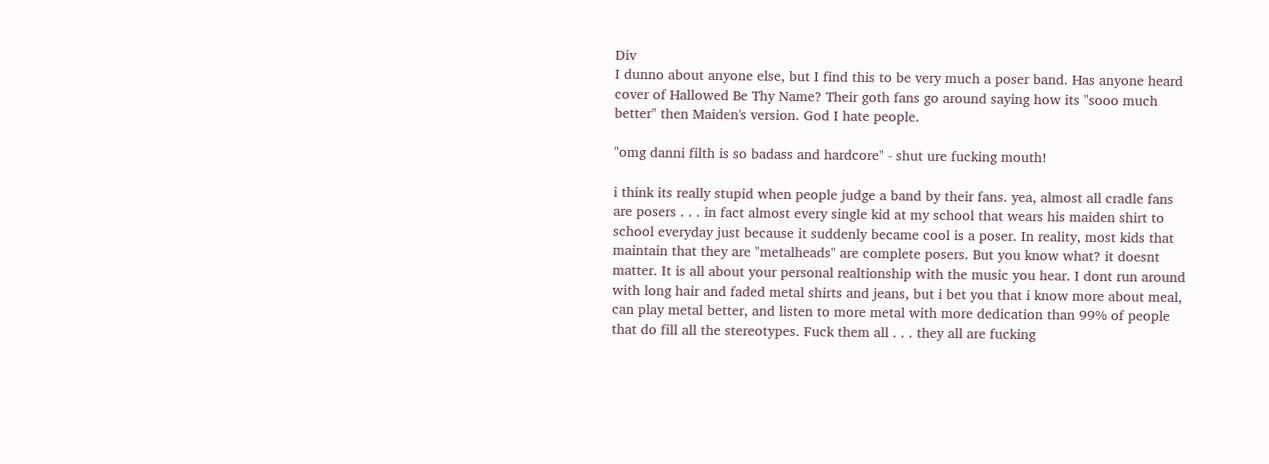Div
I dunno about anyone else, but I find this to be very much a poser band. Has anyone heard cover of Hallowed Be Thy Name? Their goth fans go around saying how its "sooo much better" then Maiden's version. God I hate people.

"omg danni filth is so badass and hardcore" - shut ure fucking mouth!

i think its really stupid when people judge a band by their fans. yea, almost all cradle fans are posers . . . in fact almost every single kid at my school that wears his maiden shirt to school everyday just because it suddenly became cool is a poser. In reality, most kids that maintain that they are "metalheads" are complete posers. But you know what? it doesnt matter. It is all about your personal realtionship with the music you hear. I dont run around with long hair and faded metal shirts and jeans, but i bet you that i know more about meal, can play metal better, and listen to more metal with more dedication than 99% of people that do fill all the stereotypes. Fuck them all . . . they all are fucking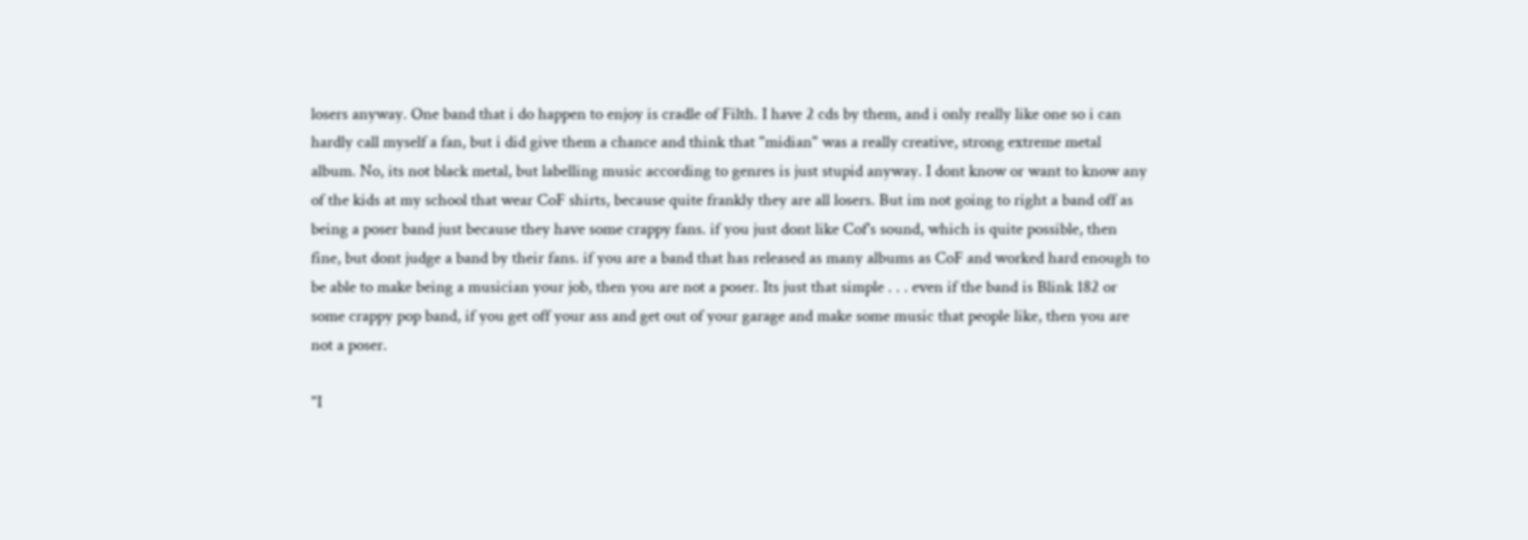losers anyway. One band that i do happen to enjoy is cradle of Filth. I have 2 cds by them, and i only really like one so i can hardly call myself a fan, but i did give them a chance and think that "midian" was a really creative, strong extreme metal album. No, its not black metal, but labelling music according to genres is just stupid anyway. I dont know or want to know any of the kids at my school that wear CoF shirts, because quite frankly they are all losers. But im not going to right a band off as being a poser band just because they have some crappy fans. if you just dont like Cof's sound, which is quite possible, then fine, but dont judge a band by their fans. if you are a band that has released as many albums as CoF and worked hard enough to be able to make being a musician your job, then you are not a poser. Its just that simple . . . even if the band is Blink 182 or some crappy pop band, if you get off your ass and get out of your garage and make some music that people like, then you are not a poser.

"I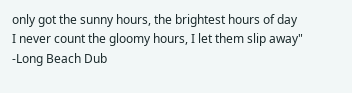only got the sunny hours, the brightest hours of day
I never count the gloomy hours, I let them slip away"
-Long Beach Dub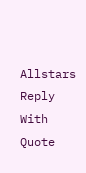Allstars
Reply With Quote